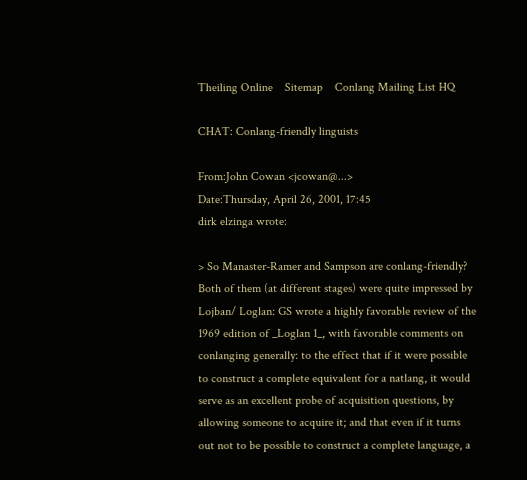Theiling Online    Sitemap    Conlang Mailing List HQ

CHAT: Conlang-friendly linguists

From:John Cowan <jcowan@...>
Date:Thursday, April 26, 2001, 17:45
dirk elzinga wrote:

> So Manaster-Ramer and Sampson are conlang-friendly?
Both of them (at different stages) were quite impressed by Lojban/ Loglan: GS wrote a highly favorable review of the 1969 edition of _Loglan 1_, with favorable comments on conlanging generally: to the effect that if it were possible to construct a complete equivalent for a natlang, it would serve as an excellent probe of acquisition questions, by allowing someone to acquire it; and that even if it turns out not to be possible to construct a complete language, a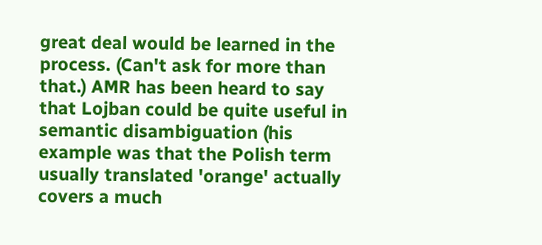great deal would be learned in the process. (Can't ask for more than that.) AMR has been heard to say that Lojban could be quite useful in semantic disambiguation (his example was that the Polish term usually translated 'orange' actually covers a much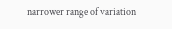narrower range of variation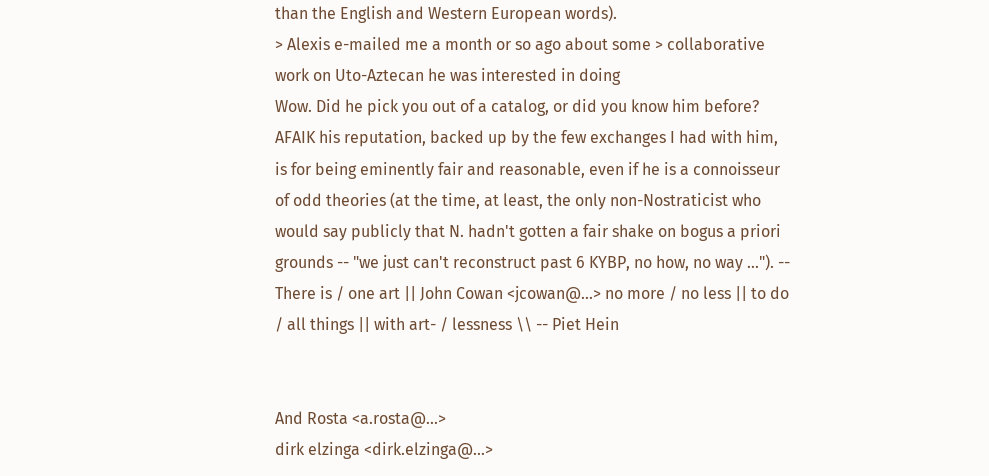than the English and Western European words).
> Alexis e-mailed me a month or so ago about some > collaborative work on Uto-Aztecan he was interested in doing
Wow. Did he pick you out of a catalog, or did you know him before? AFAIK his reputation, backed up by the few exchanges I had with him, is for being eminently fair and reasonable, even if he is a connoisseur of odd theories (at the time, at least, the only non-Nostraticist who would say publicly that N. hadn't gotten a fair shake on bogus a priori grounds -- "we just can't reconstruct past 6 KYBP, no how, no way ..."). -- There is / one art || John Cowan <jcowan@...> no more / no less || to do / all things || with art- / lessness \\ -- Piet Hein


And Rosta <a.rosta@...>
dirk elzinga <dirk.elzinga@...>